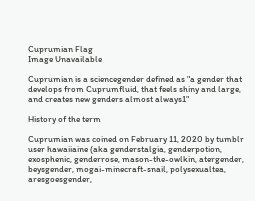Cuprumian Flag
Image Unavailable

Cuprumian is a sciencegender defined as "a gender that develops from Cuprumfluid, that feels shiny and large, and creates new genders almost always1"

History of the term

Cuprumian was coined on February 11, 2020 by tumblr user hawaiiaine (aka genderstalgia, genderpotion, exosphenic, genderrose, mason-the-owlkin, atergender, beysgender, mogai-minecraft-snail, polysexualtea, aresgoesgender,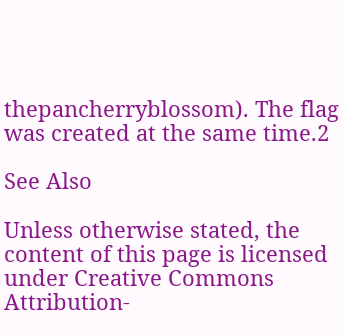thepancherryblossom). The flag was created at the same time.2

See Also

Unless otherwise stated, the content of this page is licensed under Creative Commons Attribution-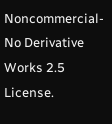Noncommercial-No Derivative Works 2.5 License.